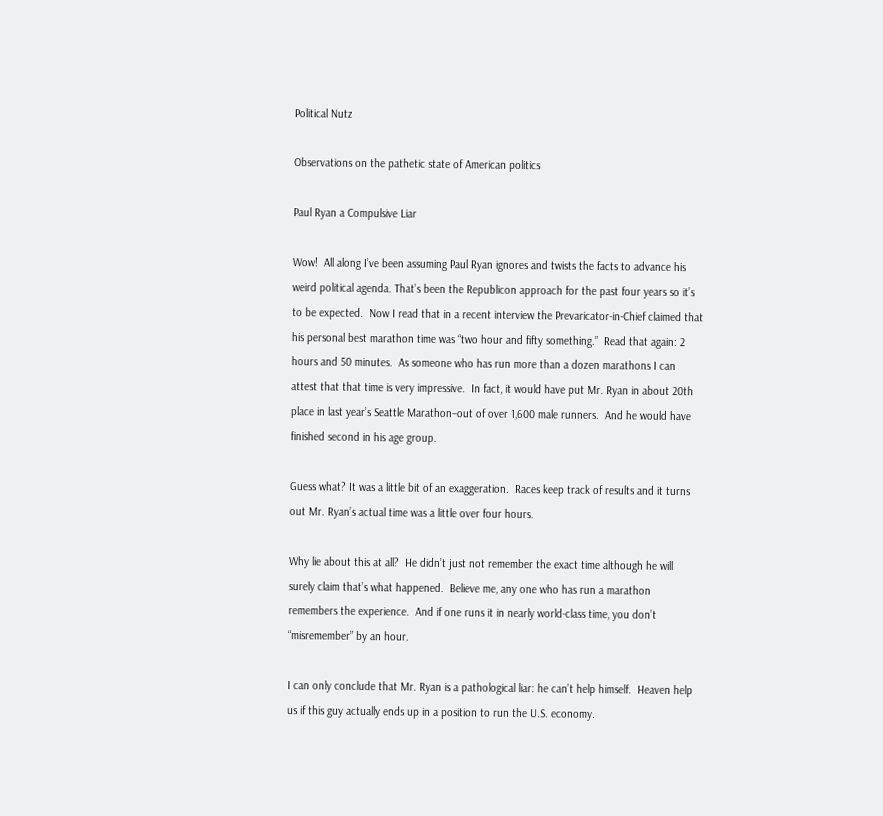Political Nutz

Observations on the pathetic state of American politics

Paul Ryan a Compulsive Liar

Wow!  All along I’ve been assuming Paul Ryan ignores and twists the facts to advance his weird political agenda. That’s been the Republicon approach for the past four years so it’s to be expected.  Now I read that in a recent interview the Prevaricator-in-Chief claimed that his personal best marathon time was “two hour and fifty something.”  Read that again: 2 hours and 50 minutes.  As someone who has run more than a dozen marathons I can attest that that time is very impressive.  In fact, it would have put Mr. Ryan in about 20th place in last year’s Seattle Marathon–out of over 1,600 male runners.  And he would have finished second in his age group.

Guess what? It was a little bit of an exaggeration.  Races keep track of results and it turns out Mr. Ryan’s actual time was a little over four hours.

Why lie about this at all?  He didn’t just not remember the exact time although he will surely claim that’s what happened.  Believe me, any one who has run a marathon remembers the experience.  And if one runs it in nearly world-class time, you don’t “misremember” by an hour.

I can only conclude that Mr. Ryan is a pathological liar: he can’t help himself.  Heaven help us if this guy actually ends up in a position to run the U.S. economy.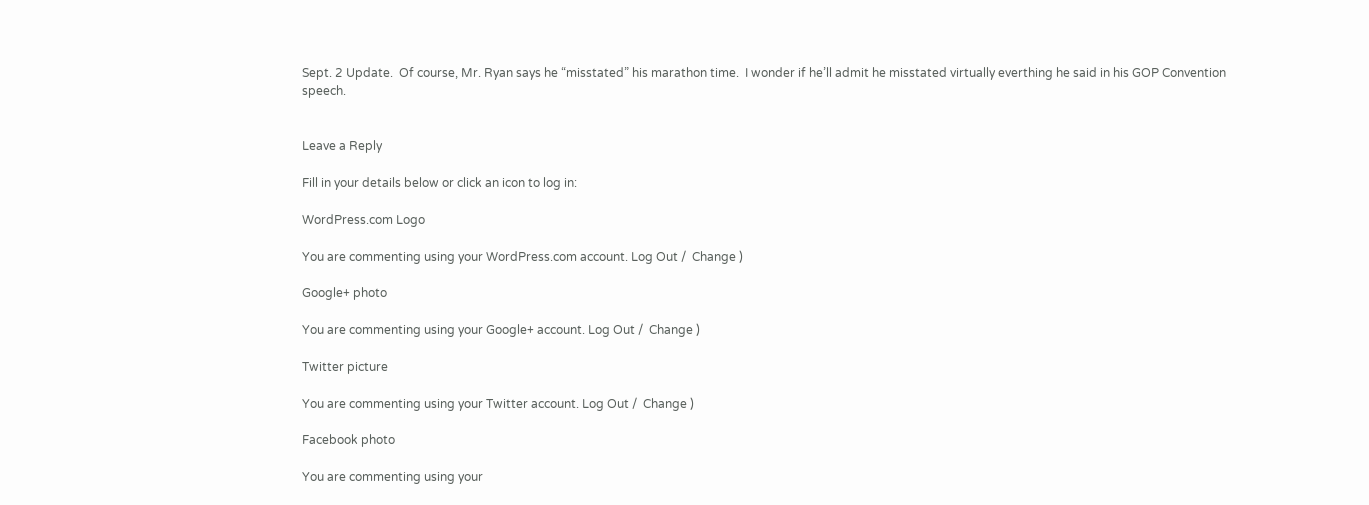Sept. 2 Update.  Of course, Mr. Ryan says he “misstated” his marathon time.  I wonder if he’ll admit he misstated virtually everthing he said in his GOP Convention speech.


Leave a Reply

Fill in your details below or click an icon to log in:

WordPress.com Logo

You are commenting using your WordPress.com account. Log Out /  Change )

Google+ photo

You are commenting using your Google+ account. Log Out /  Change )

Twitter picture

You are commenting using your Twitter account. Log Out /  Change )

Facebook photo

You are commenting using your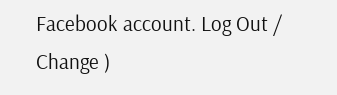Facebook account. Log Out /  Change )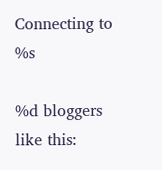Connecting to %s

%d bloggers like this: